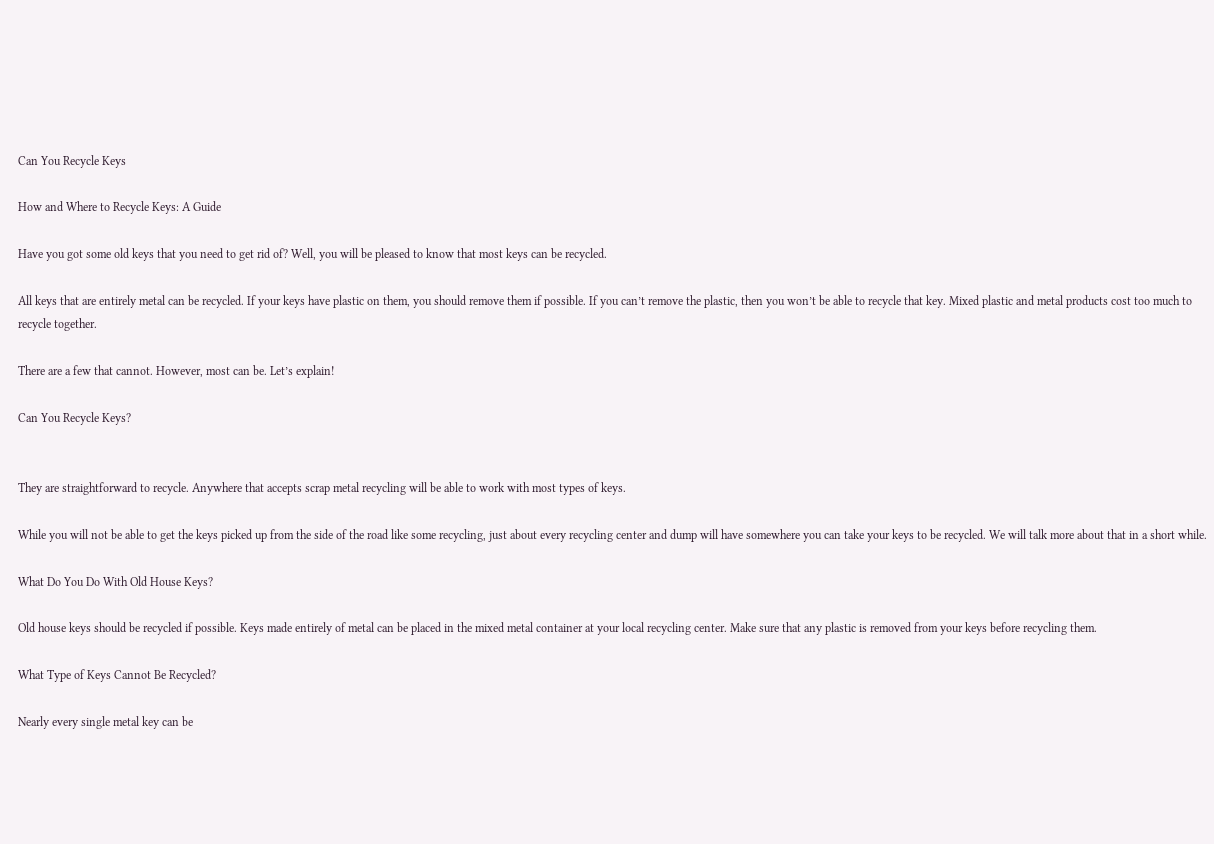Can You Recycle Keys

How and Where to Recycle Keys: A Guide

Have you got some old keys that you need to get rid of? Well, you will be pleased to know that most keys can be recycled.

All keys that are entirely metal can be recycled. If your keys have plastic on them, you should remove them if possible. If you can’t remove the plastic, then you won’t be able to recycle that key. Mixed plastic and metal products cost too much to recycle together.

There are a few that cannot. However, most can be. Let’s explain!

Can You Recycle Keys?


They are straightforward to recycle. Anywhere that accepts scrap metal recycling will be able to work with most types of keys.

While you will not be able to get the keys picked up from the side of the road like some recycling, just about every recycling center and dump will have somewhere you can take your keys to be recycled. We will talk more about that in a short while.

What Do You Do With Old House Keys?

Old house keys should be recycled if possible. Keys made entirely of metal can be placed in the mixed metal container at your local recycling center. Make sure that any plastic is removed from your keys before recycling them.

What Type of Keys Cannot Be Recycled?

Nearly every single metal key can be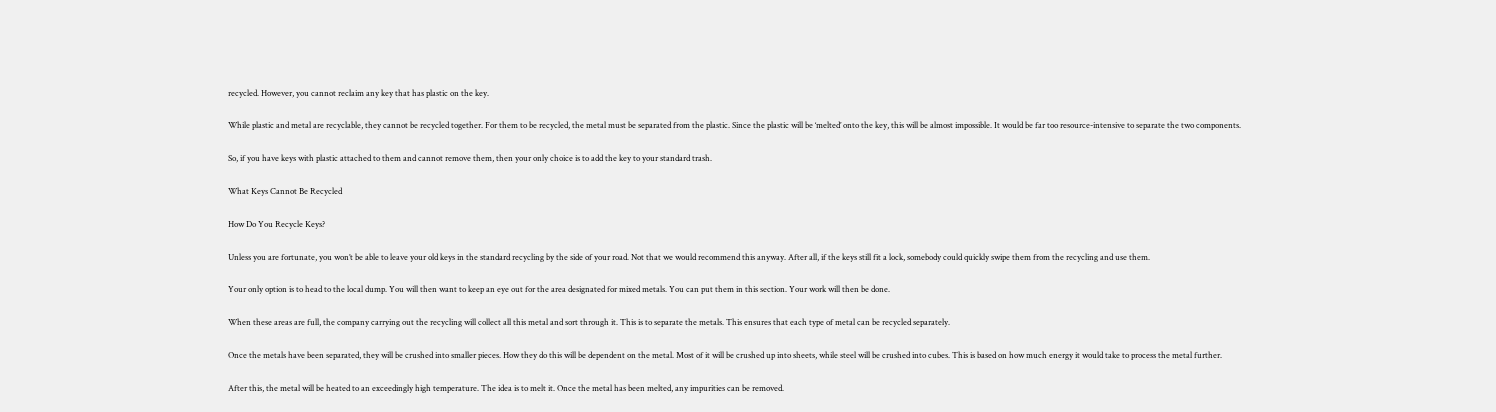recycled. However, you cannot reclaim any key that has plastic on the key.

While plastic and metal are recyclable, they cannot be recycled together. For them to be recycled, the metal must be separated from the plastic. Since the plastic will be ‘melted’ onto the key, this will be almost impossible. It would be far too resource-intensive to separate the two components.

So, if you have keys with plastic attached to them and cannot remove them, then your only choice is to add the key to your standard trash.

What Keys Cannot Be Recycled

How Do You Recycle Keys?

Unless you are fortunate, you won’t be able to leave your old keys in the standard recycling by the side of your road. Not that we would recommend this anyway. After all, if the keys still fit a lock, somebody could quickly swipe them from the recycling and use them.

Your only option is to head to the local dump. You will then want to keep an eye out for the area designated for mixed metals. You can put them in this section. Your work will then be done.

When these areas are full, the company carrying out the recycling will collect all this metal and sort through it. This is to separate the metals. This ensures that each type of metal can be recycled separately.

Once the metals have been separated, they will be crushed into smaller pieces. How they do this will be dependent on the metal. Most of it will be crushed up into sheets, while steel will be crushed into cubes. This is based on how much energy it would take to process the metal further.

After this, the metal will be heated to an exceedingly high temperature. The idea is to melt it. Once the metal has been melted, any impurities can be removed.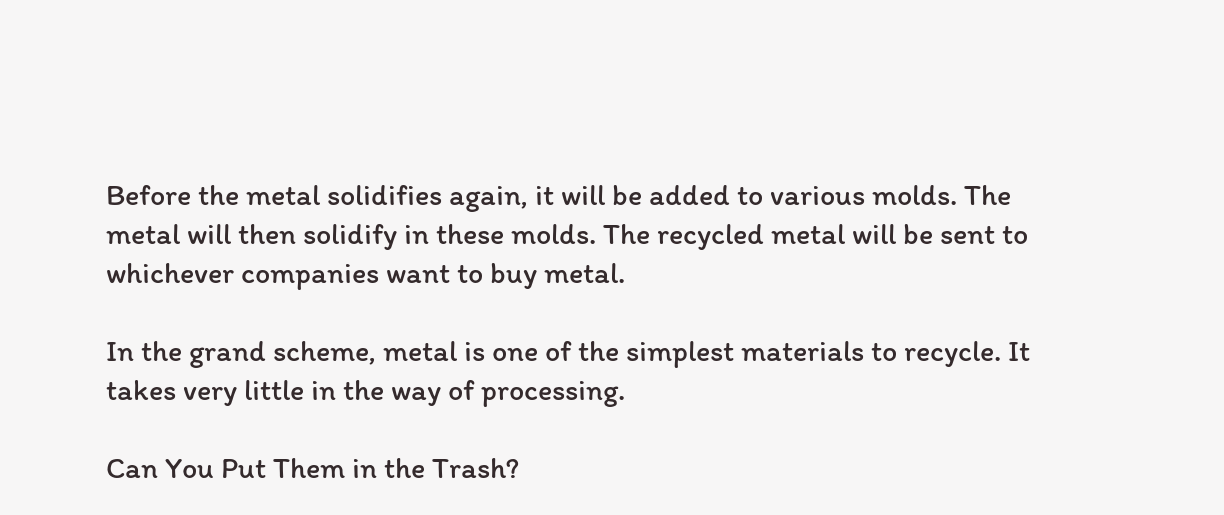Before the metal solidifies again, it will be added to various molds. The metal will then solidify in these molds. The recycled metal will be sent to whichever companies want to buy metal.

In the grand scheme, metal is one of the simplest materials to recycle. It takes very little in the way of processing.

Can You Put Them in the Trash?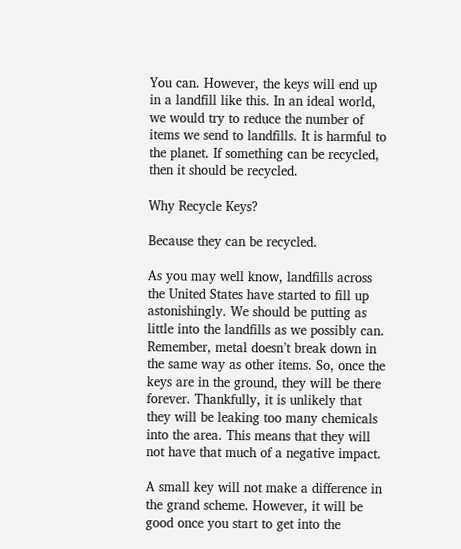You can. However, the keys will end up in a landfill like this. In an ideal world, we would try to reduce the number of items we send to landfills. It is harmful to the planet. If something can be recycled, then it should be recycled.

Why Recycle Keys?

Because they can be recycled.

As you may well know, landfills across the United States have started to fill up astonishingly. We should be putting as little into the landfills as we possibly can. Remember, metal doesn’t break down in the same way as other items. So, once the keys are in the ground, they will be there forever. Thankfully, it is unlikely that they will be leaking too many chemicals into the area. This means that they will not have that much of a negative impact.

A small key will not make a difference in the grand scheme. However, it will be good once you start to get into the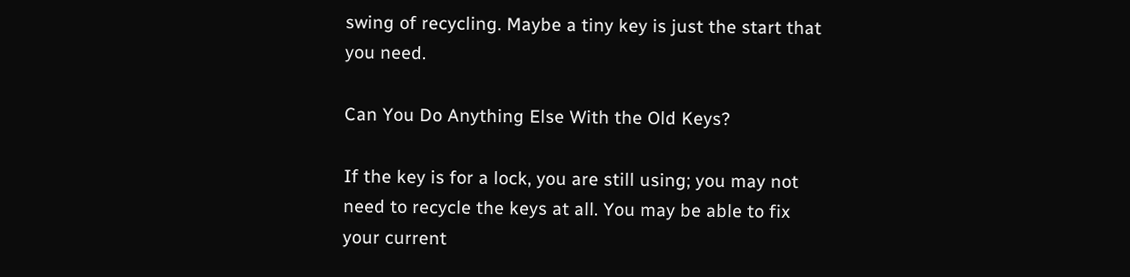swing of recycling. Maybe a tiny key is just the start that you need.

Can You Do Anything Else With the Old Keys?

If the key is for a lock, you are still using; you may not need to recycle the keys at all. You may be able to fix your current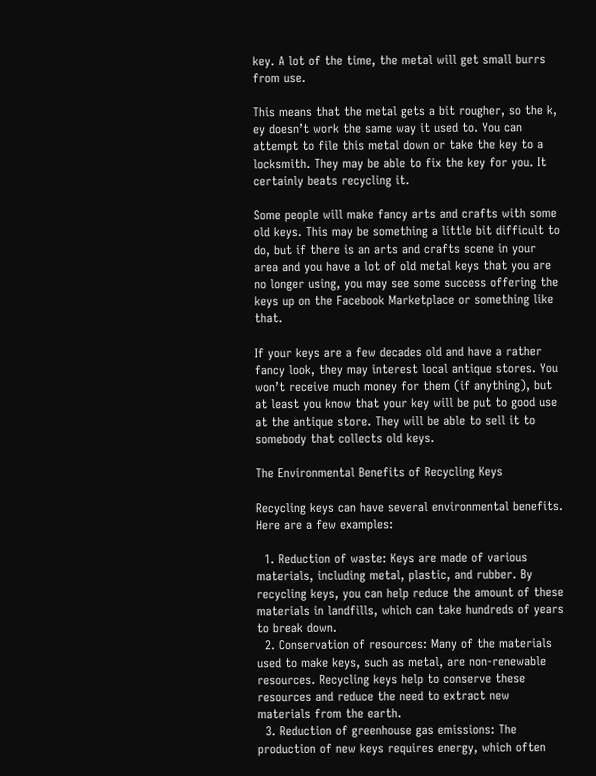key. A lot of the time, the metal will get small burrs from use.

This means that the metal gets a bit rougher, so the k, ey doesn’t work the same way it used to. You can attempt to file this metal down or take the key to a locksmith. They may be able to fix the key for you. It certainly beats recycling it.

Some people will make fancy arts and crafts with some old keys. This may be something a little bit difficult to do, but if there is an arts and crafts scene in your area and you have a lot of old metal keys that you are no longer using, you may see some success offering the keys up on the Facebook Marketplace or something like that.

If your keys are a few decades old and have a rather fancy look, they may interest local antique stores. You won’t receive much money for them (if anything), but at least you know that your key will be put to good use at the antique store. They will be able to sell it to somebody that collects old keys.

The Environmental Benefits of Recycling Keys

Recycling keys can have several environmental benefits. Here are a few examples:

  1. Reduction of waste: Keys are made of various materials, including metal, plastic, and rubber. By recycling keys, you can help reduce the amount of these materials in landfills, which can take hundreds of years to break down.
  2. Conservation of resources: Many of the materials used to make keys, such as metal, are non-renewable resources. Recycling keys help to conserve these resources and reduce the need to extract new materials from the earth.
  3. Reduction of greenhouse gas emissions: The production of new keys requires energy, which often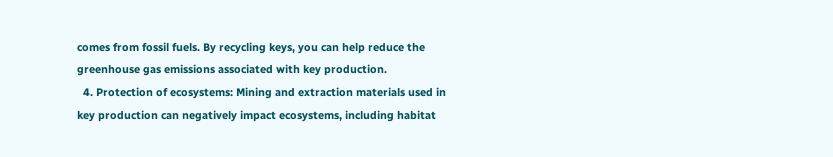comes from fossil fuels. By recycling keys, you can help reduce the greenhouse gas emissions associated with key production.
  4. Protection of ecosystems: Mining and extraction materials used in key production can negatively impact ecosystems, including habitat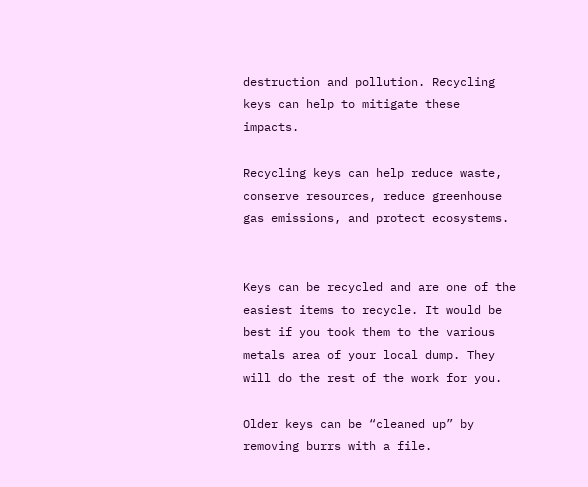destruction and pollution. Recycling keys can help to mitigate these impacts.

Recycling keys can help reduce waste, conserve resources, reduce greenhouse gas emissions, and protect ecosystems.


Keys can be recycled and are one of the easiest items to recycle. It would be best if you took them to the various metals area of your local dump. They will do the rest of the work for you.

Older keys can be “cleaned up” by removing burrs with a file.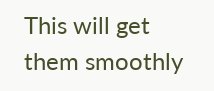This will get them smoothly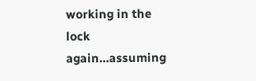working in the lock again…assuming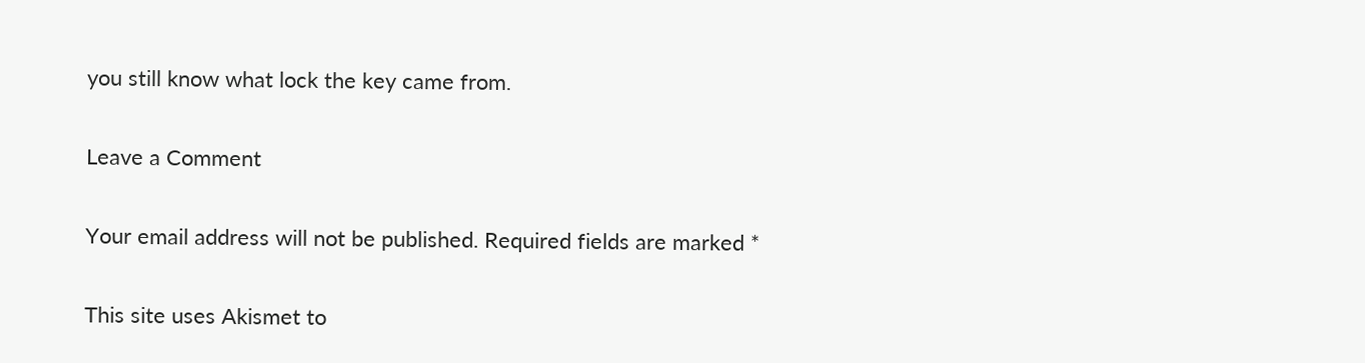you still know what lock the key came from.

Leave a Comment

Your email address will not be published. Required fields are marked *

This site uses Akismet to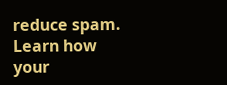reduce spam. Learn how your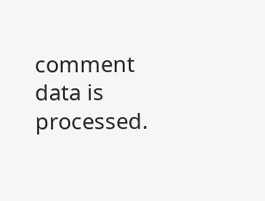comment data is processed.